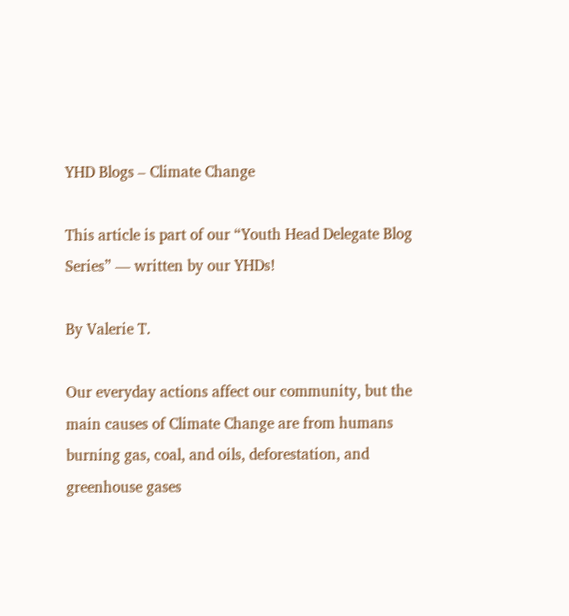YHD Blogs – Climate Change

This article is part of our “Youth Head Delegate Blog Series” — written by our YHDs!

By Valerie T.

Our everyday actions affect our community, but the main causes of Climate Change are from humans burning gas, coal, and oils, deforestation, and greenhouse gases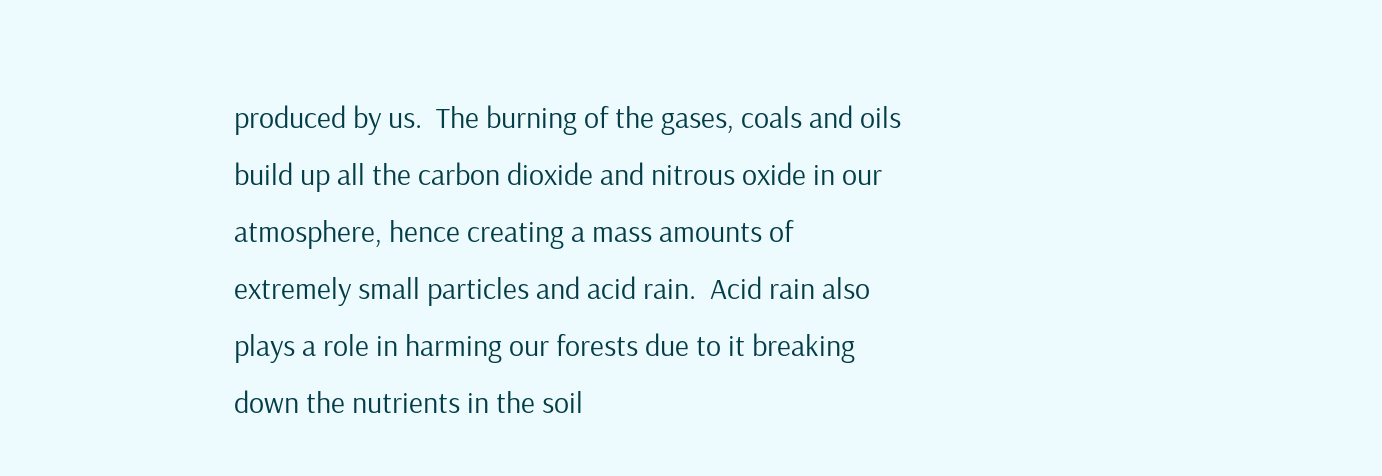produced by us.  The burning of the gases, coals and oils build up all the carbon dioxide and nitrous oxide in our atmosphere, hence creating a mass amounts of extremely small particles and acid rain.  Acid rain also plays a role in harming our forests due to it breaking down the nutrients in the soil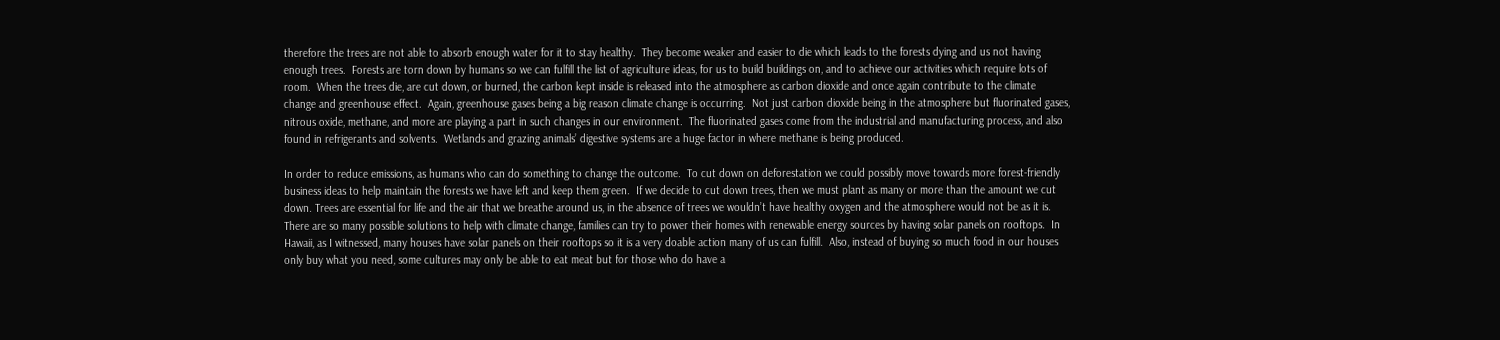therefore the trees are not able to absorb enough water for it to stay healthy.  They become weaker and easier to die which leads to the forests dying and us not having enough trees.  Forests are torn down by humans so we can fulfill the list of agriculture ideas, for us to build buildings on, and to achieve our activities which require lots of room.  When the trees die, are cut down, or burned, the carbon kept inside is released into the atmosphere as carbon dioxide and once again contribute to the climate change and greenhouse effect.  Again, greenhouse gases being a big reason climate change is occurring.  Not just carbon dioxide being in the atmosphere but fluorinated gases, nitrous oxide, methane, and more are playing a part in such changes in our environment.  The fluorinated gases come from the industrial and manufacturing process, and also found in refrigerants and solvents.  Wetlands and grazing animals’ digestive systems are a huge factor in where methane is being produced.

In order to reduce emissions, as humans who can do something to change the outcome.  To cut down on deforestation we could possibly move towards more forest-friendly business ideas to help maintain the forests we have left and keep them green.  If we decide to cut down trees, then we must plant as many or more than the amount we cut down. Trees are essential for life and the air that we breathe around us, in the absence of trees we wouldn’t have healthy oxygen and the atmosphere would not be as it is.  There are so many possible solutions to help with climate change, families can try to power their homes with renewable energy sources by having solar panels on rooftops.  In Hawaii, as I witnessed, many houses have solar panels on their rooftops so it is a very doable action many of us can fulfill.  Also, instead of buying so much food in our houses only buy what you need, some cultures may only be able to eat meat but for those who do have a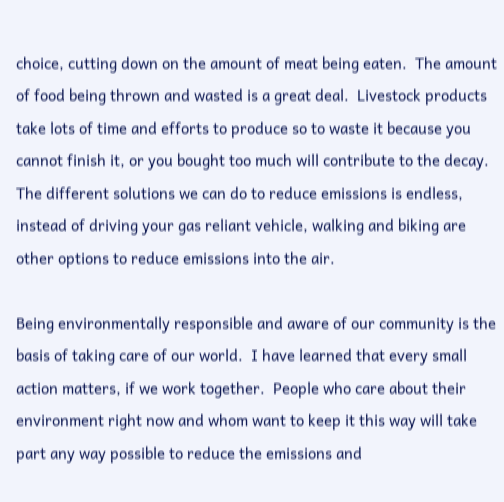choice, cutting down on the amount of meat being eaten.  The amount of food being thrown and wasted is a great deal.  Livestock products take lots of time and efforts to produce so to waste it because you cannot finish it, or you bought too much will contribute to the decay. The different solutions we can do to reduce emissions is endless, instead of driving your gas reliant vehicle, walking and biking are other options to reduce emissions into the air.

Being environmentally responsible and aware of our community is the basis of taking care of our world.  I have learned that every small action matters, if we work together.  People who care about their environment right now and whom want to keep it this way will take part any way possible to reduce the emissions and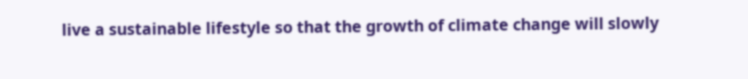live a sustainable lifestyle so that the growth of climate change will slowly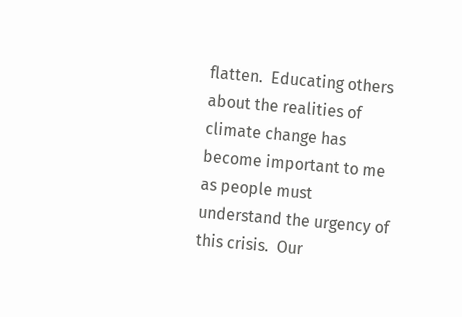flatten.  Educating others about the realities of climate change has become important to me as people must understand the urgency of this crisis.  Our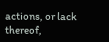actions, or lack thereof,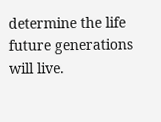determine the life future generations will live.